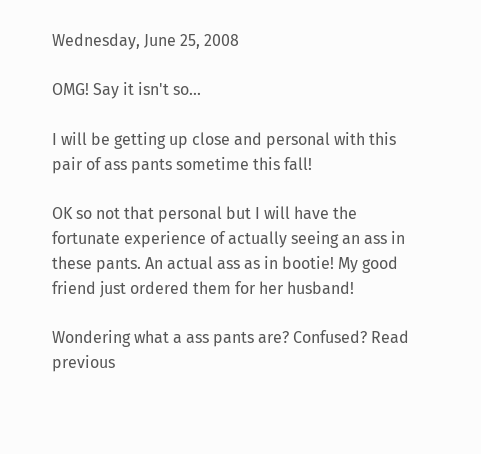Wednesday, June 25, 2008

OMG! Say it isn't so...

I will be getting up close and personal with this pair of ass pants sometime this fall!

OK so not that personal but I will have the fortunate experience of actually seeing an ass in these pants. An actual ass as in bootie! My good friend just ordered them for her husband!

Wondering what a ass pants are? Confused? Read previous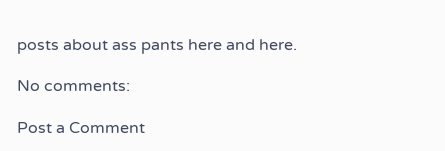posts about ass pants here and here.

No comments:

Post a Comment